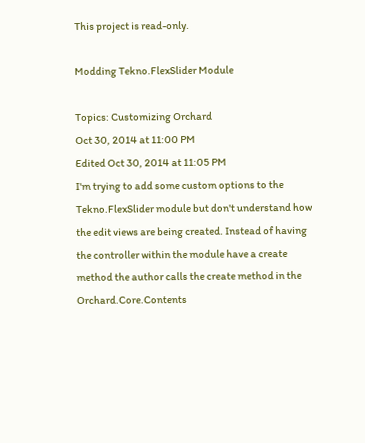This project is read-only.

Modding Tekno.FlexSlider Module

Topics: Customizing Orchard
Oct 30, 2014 at 11:00 PM
Edited Oct 30, 2014 at 11:05 PM
I'm trying to add some custom options to the Tekno.FlexSlider module but don't understand how the edit views are being created. Instead of having the controller within the module have a create method the author calls the create method in the Orchard.Core.Contents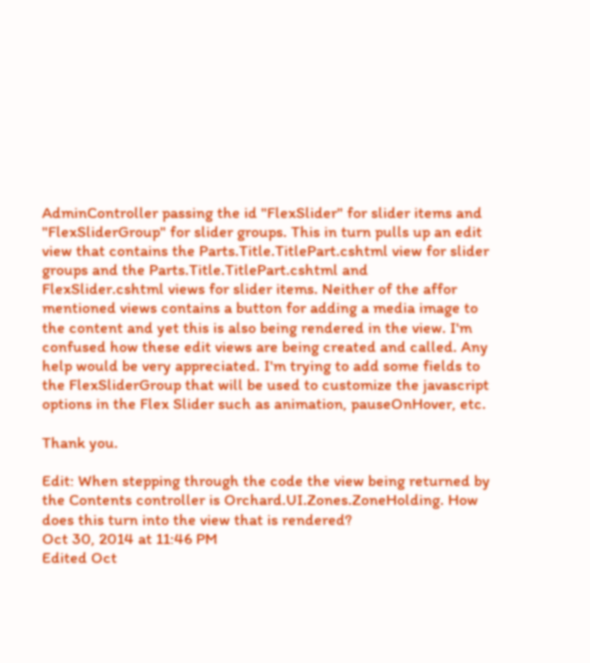AdminController passing the id "FlexSlider" for slider items and "FlexSliderGroup" for slider groups. This in turn pulls up an edit view that contains the Parts.Title.TitlePart.cshtml view for slider groups and the Parts.Title.TitlePart.cshtml and FlexSlider.cshtml views for slider items. Neither of the affor mentioned views contains a button for adding a media image to the content and yet this is also being rendered in the view. I'm confused how these edit views are being created and called. Any help would be very appreciated. I'm trying to add some fields to the FlexSliderGroup that will be used to customize the javascript options in the Flex Slider such as animation, pauseOnHover, etc.

Thank you.

Edit: When stepping through the code the view being returned by the Contents controller is Orchard.UI.Zones.ZoneHolding. How does this turn into the view that is rendered?
Oct 30, 2014 at 11:46 PM
Edited Oct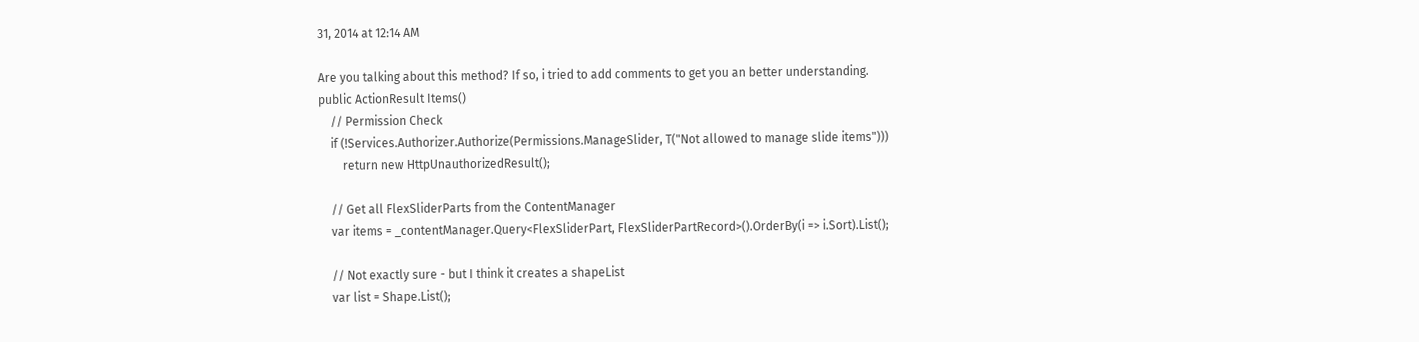31, 2014 at 12:14 AM

Are you talking about this method? If so, i tried to add comments to get you an better understanding.
public ActionResult Items()
    // Permission Check
    if (!Services.Authorizer.Authorize(Permissions.ManageSlider, T("Not allowed to manage slide items")))
        return new HttpUnauthorizedResult();

    // Get all FlexSliderParts from the ContentManager
    var items = _contentManager.Query<FlexSliderPart, FlexSliderPartRecord>().OrderBy(i => i.Sort).List();

    // Not exactly sure - but I think it creates a shapeList
    var list = Shape.List();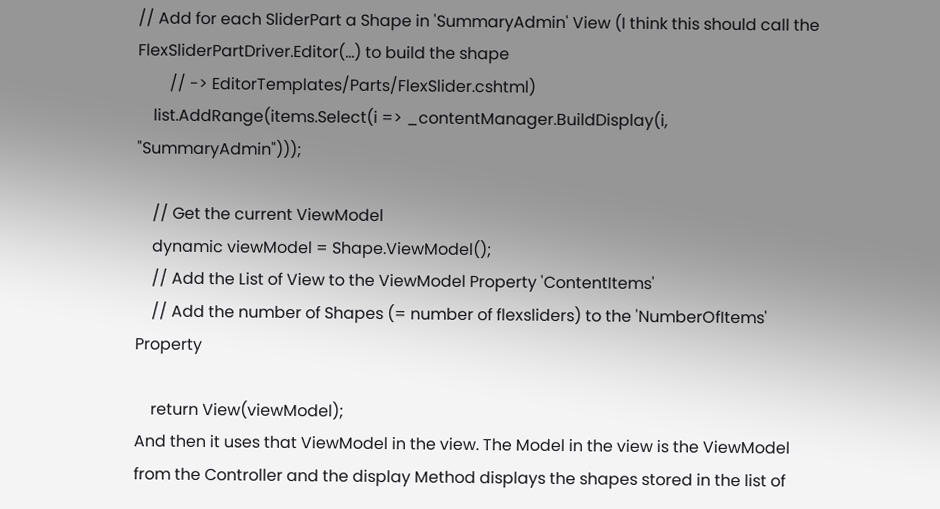// Add for each SliderPart a Shape in 'SummaryAdmin' View (I think this should call the FlexSliderPartDriver.Editor(...) to build the shape
        // -> EditorTemplates/Parts/FlexSlider.cshtml)
    list.AddRange(items.Select(i => _contentManager.BuildDisplay(i, "SummaryAdmin")));

    // Get the current ViewModel
    dynamic viewModel = Shape.ViewModel();
    // Add the List of View to the ViewModel Property 'ContentItems'
    // Add the number of Shapes (= number of flexsliders) to the 'NumberOfItems' Property

    return View(viewModel);
And then it uses that ViewModel in the view. The Model in the view is the ViewModel from the Controller and the display Method displays the shapes stored in the list of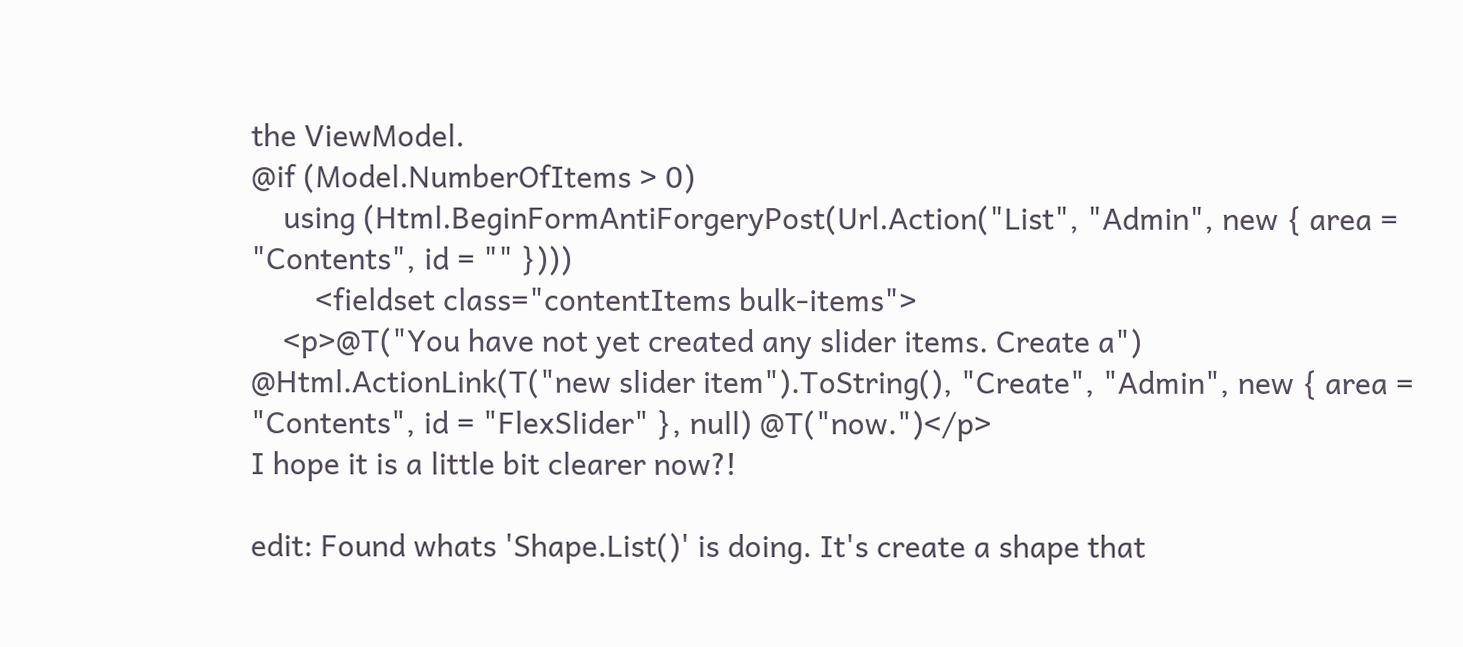the ViewModel.
@if (Model.NumberOfItems > 0)
    using (Html.BeginFormAntiForgeryPost(Url.Action("List", "Admin", new { area = "Contents", id = "" })))
        <fieldset class="contentItems bulk-items">
    <p>@T("You have not yet created any slider items. Create a") @Html.ActionLink(T("new slider item").ToString(), "Create", "Admin", new { area = "Contents", id = "FlexSlider" }, null) @T("now.")</p>
I hope it is a little bit clearer now?!

edit: Found whats 'Shape.List()' is doing. It's create a shape that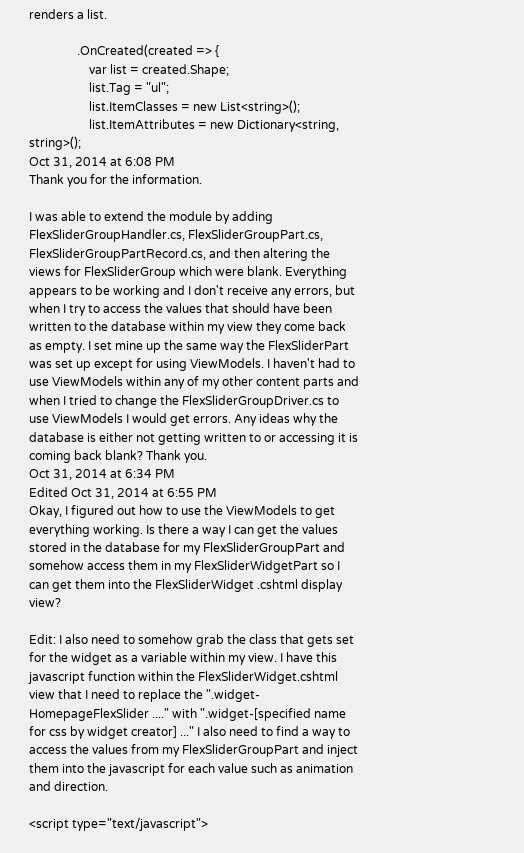renders a list.

                .OnCreated(created => {
                    var list = created.Shape;
                    list.Tag = "ul";
                    list.ItemClasses = new List<string>();
                    list.ItemAttributes = new Dictionary<string, string>();
Oct 31, 2014 at 6:08 PM
Thank you for the information.

I was able to extend the module by adding FlexSliderGroupHandler.cs, FlexSliderGroupPart.cs, FlexSliderGroupPartRecord.cs, and then altering the views for FlexSliderGroup which were blank. Everything appears to be working and I don't receive any errors, but when I try to access the values that should have been written to the database within my view they come back as empty. I set mine up the same way the FlexSliderPart was set up except for using ViewModels. I haven't had to use ViewModels within any of my other content parts and when I tried to change the FlexSliderGroupDriver.cs to use ViewModels I would get errors. Any ideas why the database is either not getting written to or accessing it is coming back blank? Thank you.
Oct 31, 2014 at 6:34 PM
Edited Oct 31, 2014 at 6:55 PM
Okay, I figured out how to use the ViewModels to get everything working. Is there a way I can get the values stored in the database for my FlexSliderGroupPart and somehow access them in my FlexSliderWidgetPart so I can get them into the FlexSliderWidget .cshtml display view?

Edit: I also need to somehow grab the class that gets set for the widget as a variable within my view. I have this javascript function within the FlexSliderWidget.cshtml view that I need to replace the ".widget-HomepageFlexSlider ...." with ".widget-[specified name for css by widget creator] ..." I also need to find a way to access the values from my FlexSliderGroupPart and inject them into the javascript for each value such as animation and direction.

<script type="text/javascript">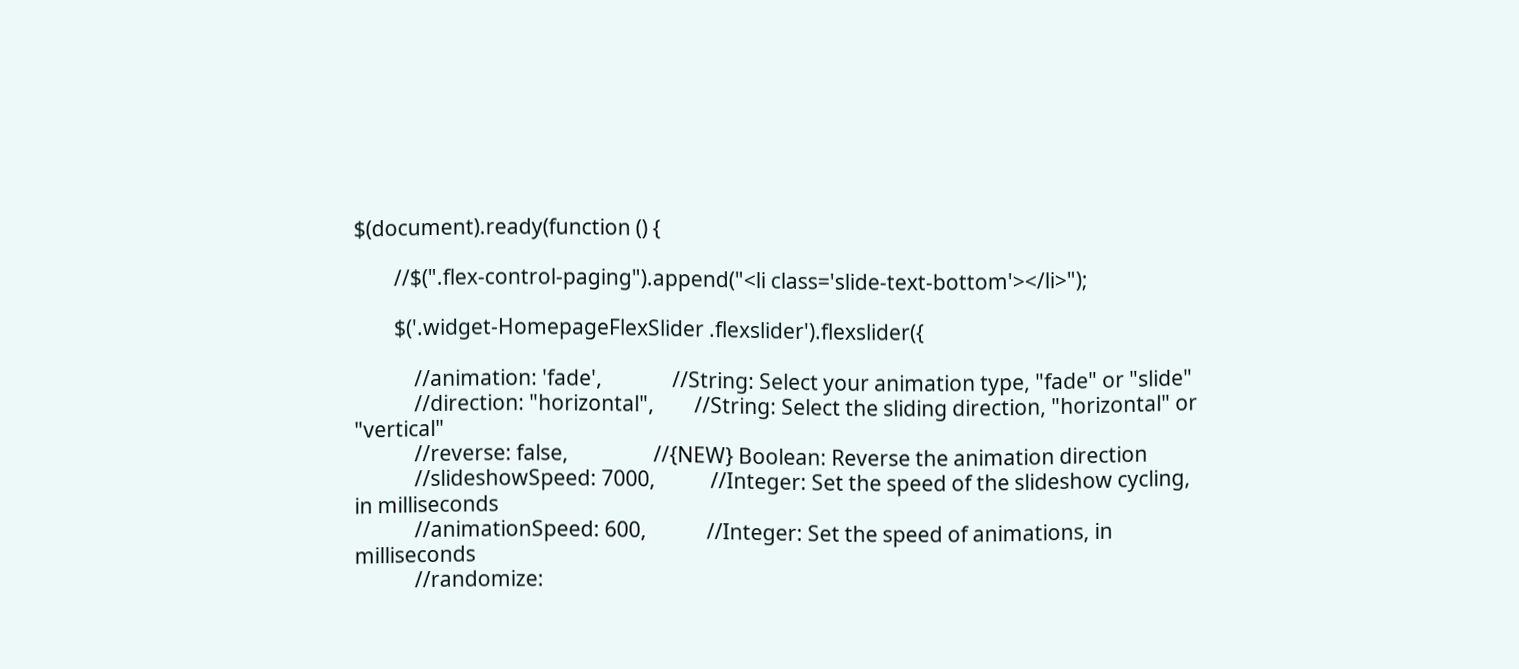$(document).ready(function () {

        //$(".flex-control-paging").append("<li class='slide-text-bottom'></li>");

        $('.widget-HomepageFlexSlider .flexslider').flexslider({

            //animation: 'fade',              //String: Select your animation type, "fade" or "slide"
            //direction: "horizontal",        //String: Select the sliding direction, "horizontal" or "vertical"
            //reverse: false,                 //{NEW} Boolean: Reverse the animation direction
            //slideshowSpeed: 7000,           //Integer: Set the speed of the slideshow cycling, in milliseconds
            //animationSpeed: 600,            //Integer: Set the speed of animations, in milliseconds
            //randomize: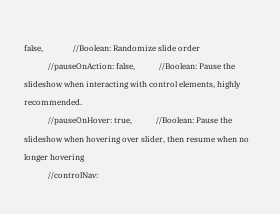false,               //Boolean: Randomize slide order
            //pauseOnAction: false,            //Boolean: Pause the slideshow when interacting with control elements, highly recommended.
            //pauseOnHover: true,            //Boolean: Pause the slideshow when hovering over slider, then resume when no longer hovering
            //controlNav: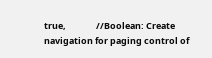true,               //Boolean: Create navigation for paging control of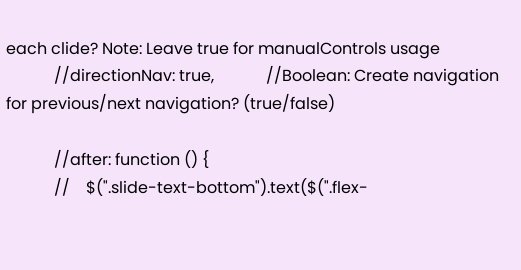each clide? Note: Leave true for manualControls usage
            //directionNav: true,             //Boolean: Create navigation for previous/next navigation? (true/false)

            //after: function () {
            //    $(".slide-text-bottom").text($(".flex-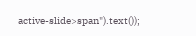active-slide>span").text());